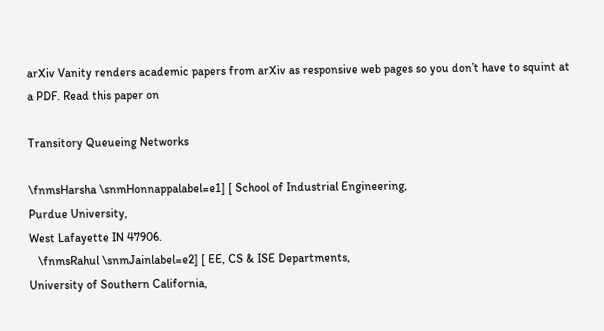arXiv Vanity renders academic papers from arXiv as responsive web pages so you don’t have to squint at a PDF. Read this paper on

Transitory Queueing Networks

\fnmsHarsha \snmHonnappalabel=e1] [ School of Industrial Engineering,
Purdue University,
West Lafayette IN 47906.
   \fnmsRahul \snmJainlabel=e2] [ EE, CS & ISE Departments,
University of Southern California,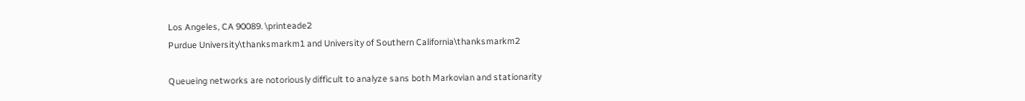Los Angeles, CA 90089. \printeade2
Purdue University\thanksmarkm1 and University of Southern California\thanksmarkm2

Queueing networks are notoriously difficult to analyze sans both Markovian and stationarity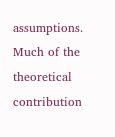assumptions. Much of the theoretical contribution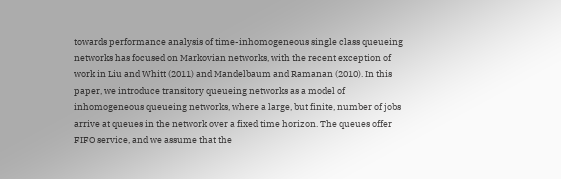towards performance analysis of time-inhomogeneous single class queueing networks has focused on Markovian networks, with the recent exception of work in Liu and Whitt (2011) and Mandelbaum and Ramanan (2010). In this paper, we introduce transitory queueing networks as a model of inhomogeneous queueing networks, where a large, but finite, number of jobs arrive at queues in the network over a fixed time horizon. The queues offer FIFO service, and we assume that the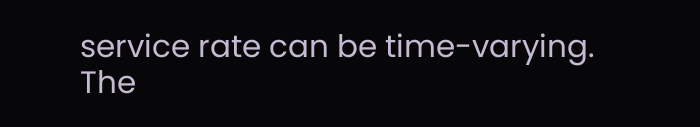service rate can be time-varying. The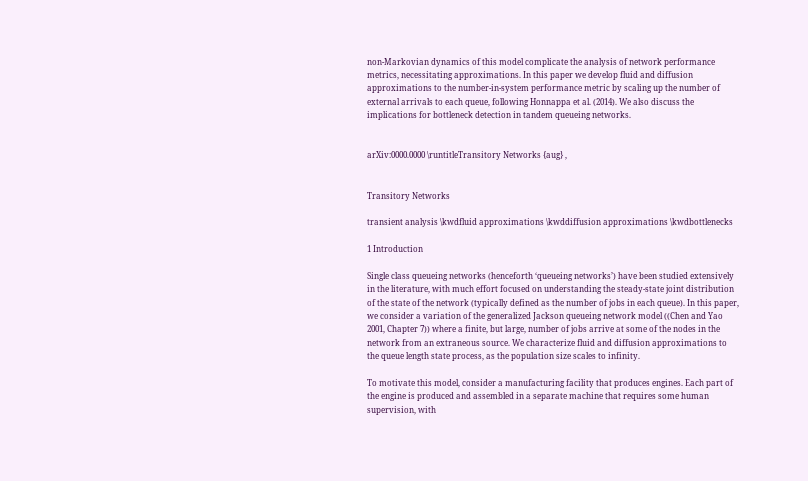non-Markovian dynamics of this model complicate the analysis of network performance metrics, necessitating approximations. In this paper we develop fluid and diffusion approximations to the number-in-system performance metric by scaling up the number of external arrivals to each queue, following Honnappa et al. (2014). We also discuss the implications for bottleneck detection in tandem queueing networks.


arXiv:0000.0000 \runtitleTransitory Networks {aug} ,


Transitory Networks

transient analysis \kwdfluid approximations \kwddiffusion approximations \kwdbottlenecks

1 Introduction

Single class queueing networks (henceforth ‘queueing networks’) have been studied extensively in the literature, with much effort focused on understanding the steady-state joint distribution of the state of the network (typically defined as the number of jobs in each queue). In this paper, we consider a variation of the generalized Jackson queueing network model ((Chen and Yao 2001, Chapter 7)) where a finite, but large, number of jobs arrive at some of the nodes in the network from an extraneous source. We characterize fluid and diffusion approximations to the queue length state process, as the population size scales to infinity.

To motivate this model, consider a manufacturing facility that produces engines. Each part of the engine is produced and assembled in a separate machine that requires some human supervision, with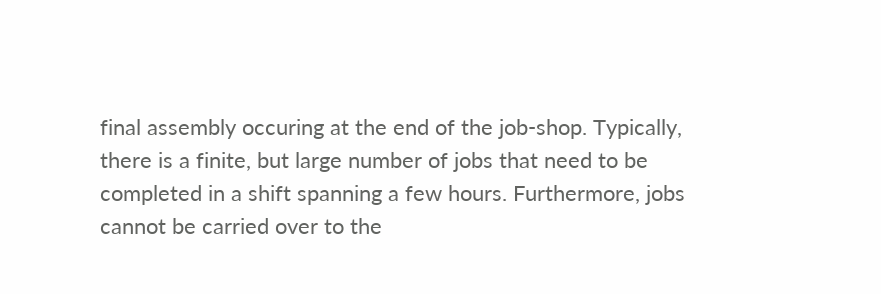final assembly occuring at the end of the job-shop. Typically, there is a finite, but large number of jobs that need to be completed in a shift spanning a few hours. Furthermore, jobs cannot be carried over to the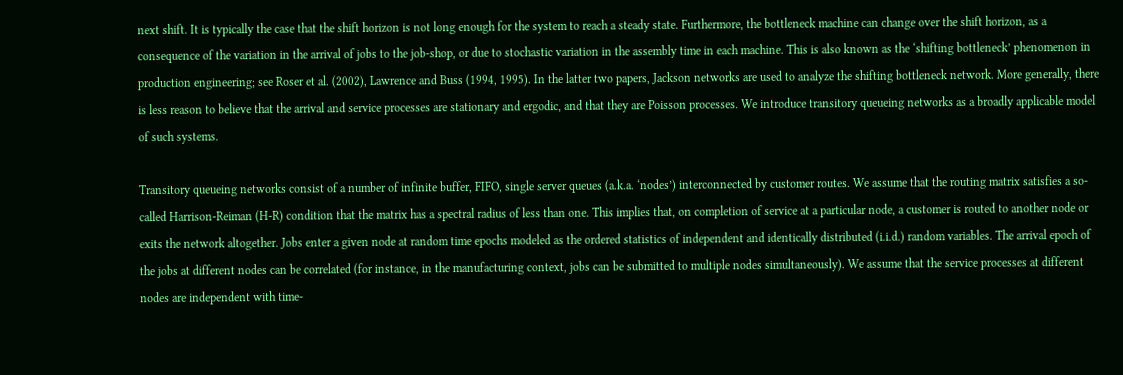next shift. It is typically the case that the shift horizon is not long enough for the system to reach a steady state. Furthermore, the bottleneck machine can change over the shift horizon, as a consequence of the variation in the arrival of jobs to the job-shop, or due to stochastic variation in the assembly time in each machine. This is also known as the ‘shifting bottleneck’ phenomenon in production engineering; see Roser et al. (2002), Lawrence and Buss (1994, 1995). In the latter two papers, Jackson networks are used to analyze the shifting bottleneck network. More generally, there is less reason to believe that the arrival and service processes are stationary and ergodic, and that they are Poisson processes. We introduce transitory queueing networks as a broadly applicable model of such systems.

Transitory queueing networks consist of a number of infinite buffer, FIFO, single server queues (a.k.a. ‘nodes’) interconnected by customer routes. We assume that the routing matrix satisfies a so-called Harrison-Reiman (H-R) condition that the matrix has a spectral radius of less than one. This implies that, on completion of service at a particular node, a customer is routed to another node or exits the network altogether. Jobs enter a given node at random time epochs modeled as the ordered statistics of independent and identically distributed (i.i.d.) random variables. The arrival epoch of the jobs at different nodes can be correlated (for instance, in the manufacturing context, jobs can be submitted to multiple nodes simultaneously). We assume that the service processes at different nodes are independent with time-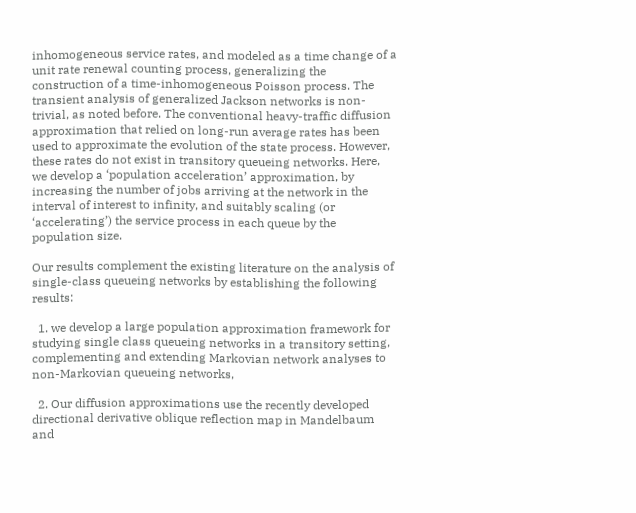inhomogeneous service rates, and modeled as a time change of a unit rate renewal counting process, generalizing the construction of a time-inhomogeneous Poisson process. The transient analysis of generalized Jackson networks is non-trivial, as noted before. The conventional heavy-traffic diffusion approximation that relied on long-run average rates has been used to approximate the evolution of the state process. However, these rates do not exist in transitory queueing networks. Here, we develop a ‘population acceleration’ approximation, by increasing the number of jobs arriving at the network in the interval of interest to infinity, and suitably scaling (or ‘accelerating’) the service process in each queue by the population size.

Our results complement the existing literature on the analysis of single-class queueing networks by establishing the following results:

  1. we develop a large population approximation framework for studying single class queueing networks in a transitory setting, complementing and extending Markovian network analyses to non-Markovian queueing networks,

  2. Our diffusion approximations use the recently developed directional derivative oblique reflection map in Mandelbaum and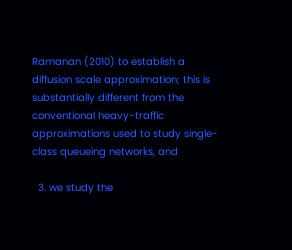Ramanan (2010) to establish a diffusion scale approximation; this is substantially different from the conventional heavy-traffic approximations used to study single-class queueing networks, and

  3. we study the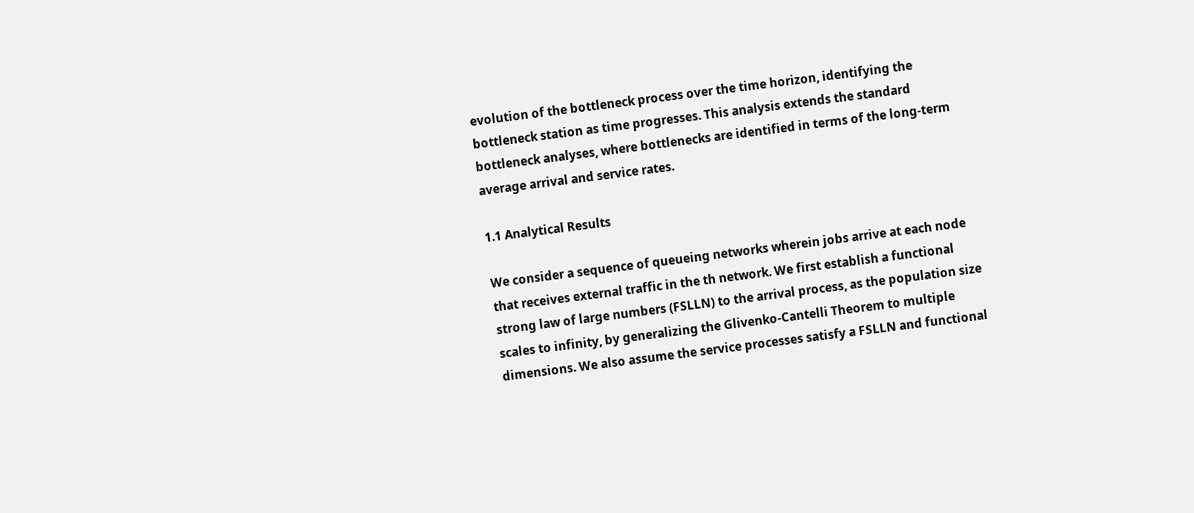evolution of the bottleneck process over the time horizon, identifying the bottleneck station as time progresses. This analysis extends the standard bottleneck analyses, where bottlenecks are identified in terms of the long-term average arrival and service rates.

1.1 Analytical Results

We consider a sequence of queueing networks wherein jobs arrive at each node that receives external traffic in the th network. We first establish a functional strong law of large numbers (FSLLN) to the arrival process, as the population size scales to infinity, by generalizing the Glivenko-Cantelli Theorem to multiple dimensions. We also assume the service processes satisfy a FSLLN and functional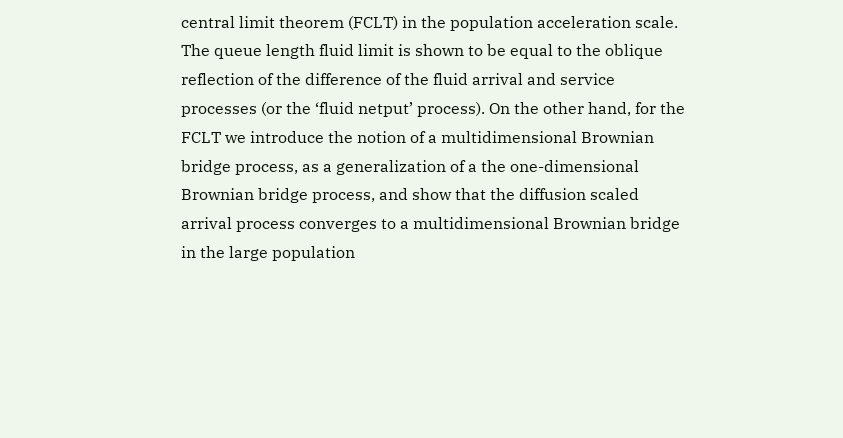central limit theorem (FCLT) in the population acceleration scale. The queue length fluid limit is shown to be equal to the oblique reflection of the difference of the fluid arrival and service processes (or the ‘fluid netput’ process). On the other hand, for the FCLT we introduce the notion of a multidimensional Brownian bridge process, as a generalization of a the one-dimensional Brownian bridge process, and show that the diffusion scaled arrival process converges to a multidimensional Brownian bridge in the large population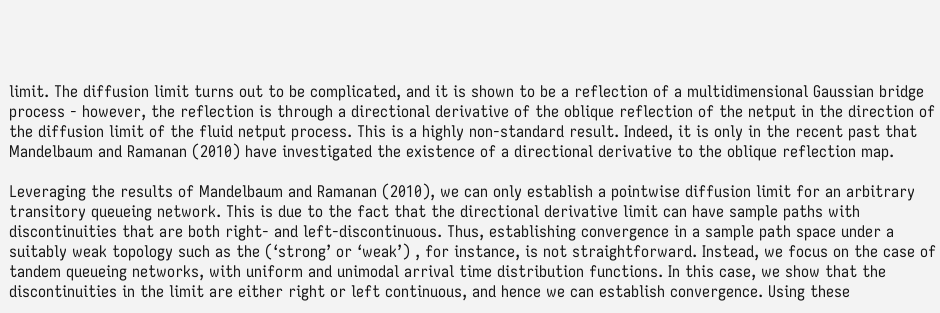limit. The diffusion limit turns out to be complicated, and it is shown to be a reflection of a multidimensional Gaussian bridge process - however, the reflection is through a directional derivative of the oblique reflection of the netput in the direction of the diffusion limit of the fluid netput process. This is a highly non-standard result. Indeed, it is only in the recent past that Mandelbaum and Ramanan (2010) have investigated the existence of a directional derivative to the oblique reflection map.

Leveraging the results of Mandelbaum and Ramanan (2010), we can only establish a pointwise diffusion limit for an arbitrary transitory queueing network. This is due to the fact that the directional derivative limit can have sample paths with discontinuities that are both right- and left-discontinuous. Thus, establishing convergence in a sample path space under a suitably weak topology such as the (‘strong’ or ‘weak’) , for instance, is not straightforward. Instead, we focus on the case of tandem queueing networks, with uniform and unimodal arrival time distribution functions. In this case, we show that the discontinuities in the limit are either right or left continuous, and hence we can establish convergence. Using these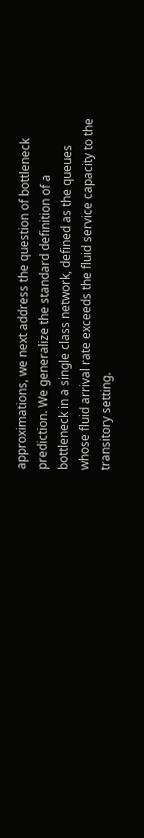approximations, we next address the question of bottleneck prediction. We generalize the standard definition of a bottleneck in a single class network, defined as the queues whose fluid arrival rate exceeds the fluid service capacity to the transitory setting.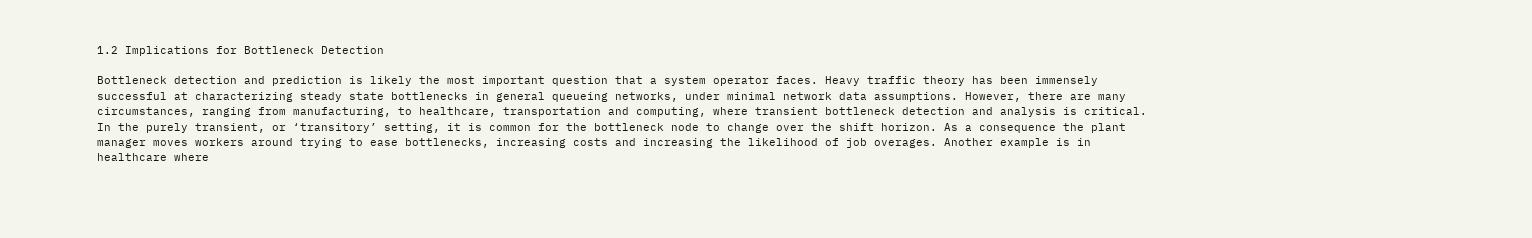1.2 Implications for Bottleneck Detection

Bottleneck detection and prediction is likely the most important question that a system operator faces. Heavy traffic theory has been immensely successful at characterizing steady state bottlenecks in general queueing networks, under minimal network data assumptions. However, there are many circumstances, ranging from manufacturing, to healthcare, transportation and computing, where transient bottleneck detection and analysis is critical. In the purely transient, or ‘transitory’ setting, it is common for the bottleneck node to change over the shift horizon. As a consequence the plant manager moves workers around trying to ease bottlenecks, increasing costs and increasing the likelihood of job overages. Another example is in healthcare where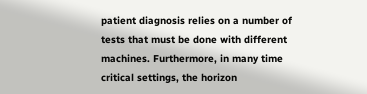patient diagnosis relies on a number of tests that must be done with different machines. Furthermore, in many time critical settings, the horizon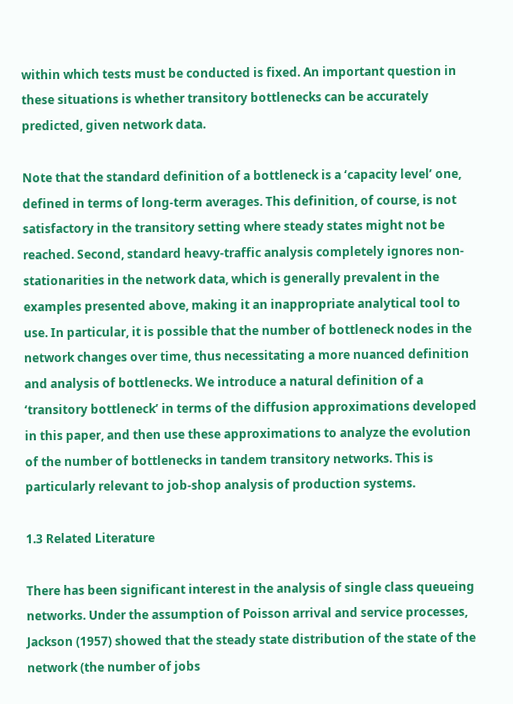within which tests must be conducted is fixed. An important question in these situations is whether transitory bottlenecks can be accurately predicted, given network data.

Note that the standard definition of a bottleneck is a ‘capacity level’ one, defined in terms of long-term averages. This definition, of course, is not satisfactory in the transitory setting where steady states might not be reached. Second, standard heavy-traffic analysis completely ignores non-stationarities in the network data, which is generally prevalent in the examples presented above, making it an inappropriate analytical tool to use. In particular, it is possible that the number of bottleneck nodes in the network changes over time, thus necessitating a more nuanced definition and analysis of bottlenecks. We introduce a natural definition of a ‘transitory bottleneck’ in terms of the diffusion approximations developed in this paper, and then use these approximations to analyze the evolution of the number of bottlenecks in tandem transitory networks. This is particularly relevant to job-shop analysis of production systems.

1.3 Related Literature

There has been significant interest in the analysis of single class queueing networks. Under the assumption of Poisson arrival and service processes, Jackson (1957) showed that the steady state distribution of the state of the network (the number of jobs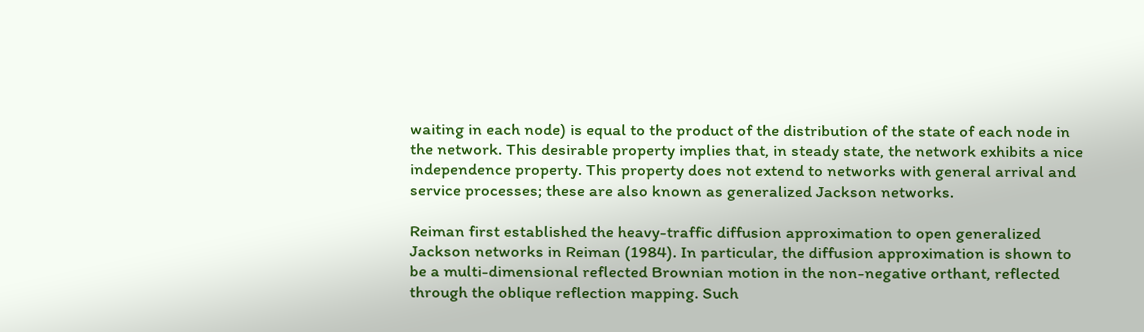waiting in each node) is equal to the product of the distribution of the state of each node in the network. This desirable property implies that, in steady state, the network exhibits a nice independence property. This property does not extend to networks with general arrival and service processes; these are also known as generalized Jackson networks.

Reiman first established the heavy-traffic diffusion approximation to open generalized Jackson networks in Reiman (1984). In particular, the diffusion approximation is shown to be a multi-dimensional reflected Brownian motion in the non-negative orthant, reflected through the oblique reflection mapping. Such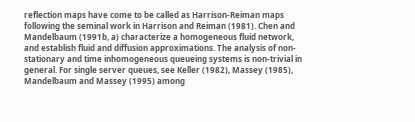reflection maps have come to be called as Harrison-Reiman maps following the seminal work in Harrison and Reiman (1981). Chen and Mandelbaum (1991b, a) characterize a homogeneous fluid network, and establish fluid and diffusion approximations. The analysis of non-stationary and time inhomogeneous queueing systems is non-trivial in general. For single server queues, see Keller (1982), Massey (1985), Mandelbaum and Massey (1995) among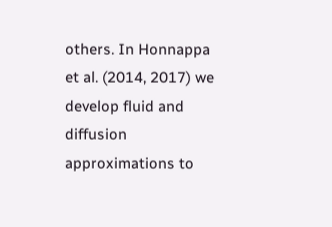others. In Honnappa et al. (2014, 2017) we develop fluid and diffusion approximations to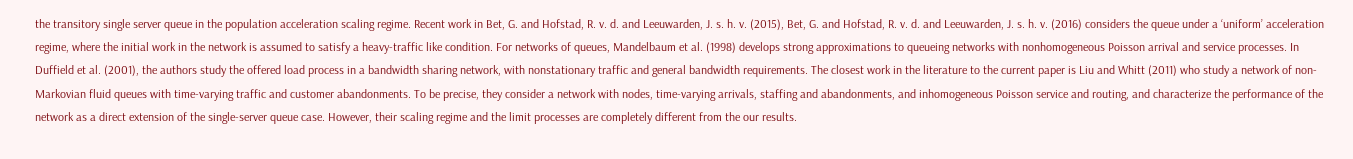the transitory single server queue in the population acceleration scaling regime. Recent work in Bet, G. and Hofstad, R. v. d. and Leeuwarden, J. s. h. v. (2015), Bet, G. and Hofstad, R. v. d. and Leeuwarden, J. s. h. v. (2016) considers the queue under a ‘uniform’ acceleration regime, where the initial work in the network is assumed to satisfy a heavy-traffic like condition. For networks of queues, Mandelbaum et al. (1998) develops strong approximations to queueing networks with nonhomogeneous Poisson arrival and service processes. In Duffield et al. (2001), the authors study the offered load process in a bandwidth sharing network, with nonstationary traffic and general bandwidth requirements. The closest work in the literature to the current paper is Liu and Whitt (2011) who study a network of non-Markovian fluid queues with time-varying traffic and customer abandonments. To be precise, they consider a network with nodes, time-varying arrivals, staffing and abandonments, and inhomogeneous Poisson service and routing, and characterize the performance of the network as a direct extension of the single-server queue case. However, their scaling regime and the limit processes are completely different from the our results.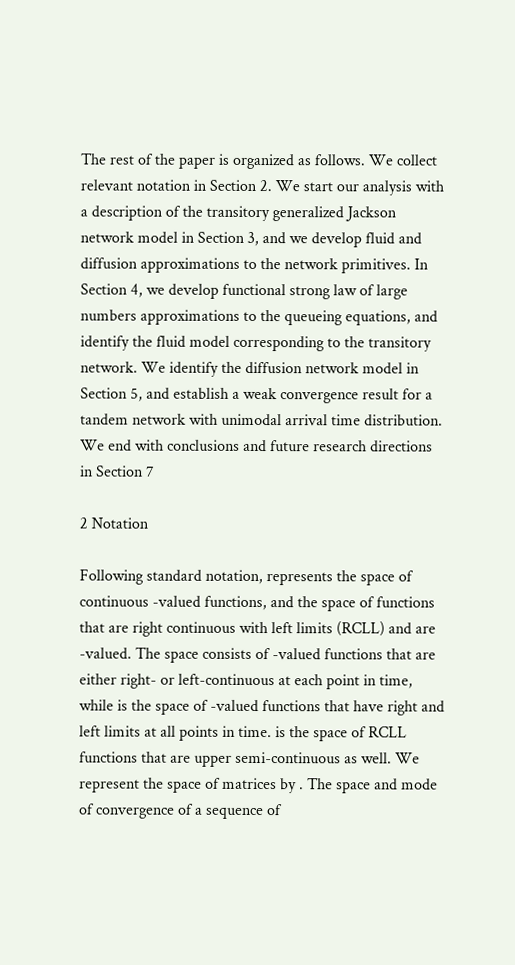The rest of the paper is organized as follows. We collect relevant notation in Section 2. We start our analysis with a description of the transitory generalized Jackson network model in Section 3, and we develop fluid and diffusion approximations to the network primitives. In Section 4, we develop functional strong law of large numbers approximations to the queueing equations, and identify the fluid model corresponding to the transitory network. We identify the diffusion network model in Section 5, and establish a weak convergence result for a tandem network with unimodal arrival time distribution. We end with conclusions and future research directions in Section 7

2 Notation

Following standard notation, represents the space of continuous -valued functions, and the space of functions that are right continuous with left limits (RCLL) and are -valued. The space consists of -valued functions that are either right- or left-continuous at each point in time, while is the space of -valued functions that have right and left limits at all points in time. is the space of RCLL functions that are upper semi-continuous as well. We represent the space of matrices by . The space and mode of convergence of a sequence of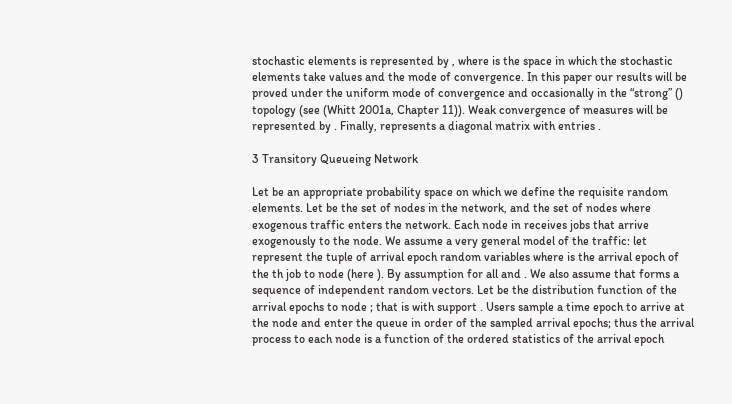stochastic elements is represented by , where is the space in which the stochastic elements take values and the mode of convergence. In this paper our results will be proved under the uniform mode of convergence and occasionally in the “strong” () topology (see (Whitt 2001a, Chapter 11)). Weak convergence of measures will be represented by . Finally, represents a diagonal matrix with entries .

3 Transitory Queueing Network

Let be an appropriate probability space on which we define the requisite random elements. Let be the set of nodes in the network, and the set of nodes where exogenous traffic enters the network. Each node in receives jobs that arrive exogenously to the node. We assume a very general model of the traffic: let represent the tuple of arrival epoch random variables where is the arrival epoch of the th job to node (here ). By assumption for all and . We also assume that forms a sequence of independent random vectors. Let be the distribution function of the arrival epochs to node ; that is with support . Users sample a time epoch to arrive at the node and enter the queue in order of the sampled arrival epochs; thus the arrival process to each node is a function of the ordered statistics of the arrival epoch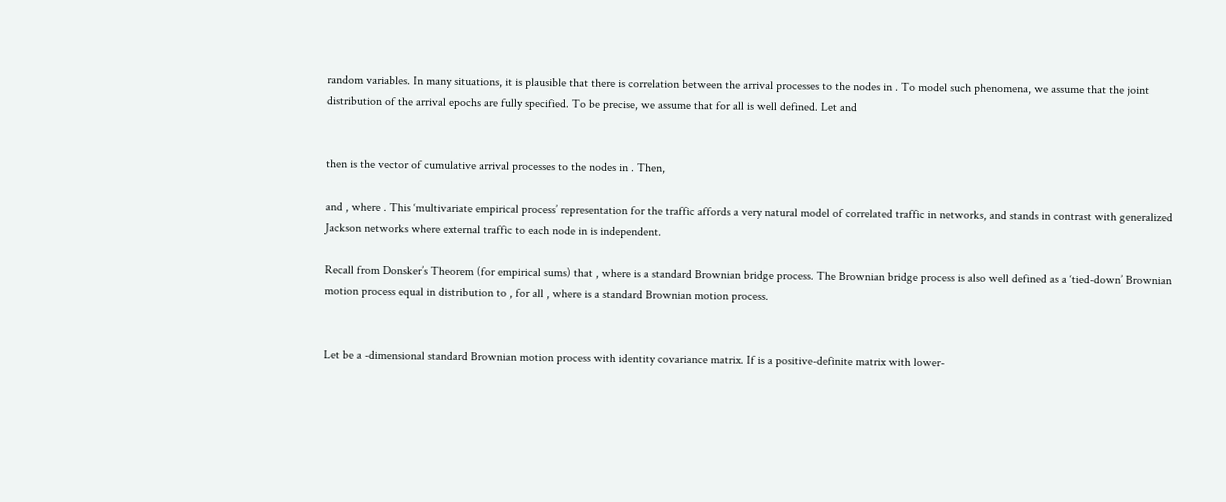random variables. In many situations, it is plausible that there is correlation between the arrival processes to the nodes in . To model such phenomena, we assume that the joint distribution of the arrival epochs are fully specified. To be precise, we assume that for all is well defined. Let and


then is the vector of cumulative arrival processes to the nodes in . Then,

and , where . This ‘multivariate empirical process’ representation for the traffic affords a very natural model of correlated traffic in networks, and stands in contrast with generalized Jackson networks where external traffic to each node in is independent.

Recall from Donsker’s Theorem (for empirical sums) that , where is a standard Brownian bridge process. The Brownian bridge process is also well defined as a ‘tied-down’ Brownian motion process equal in distribution to , for all , where is a standard Brownian motion process.


Let be a -dimensional standard Brownian motion process with identity covariance matrix. If is a positive-definite matrix with lower-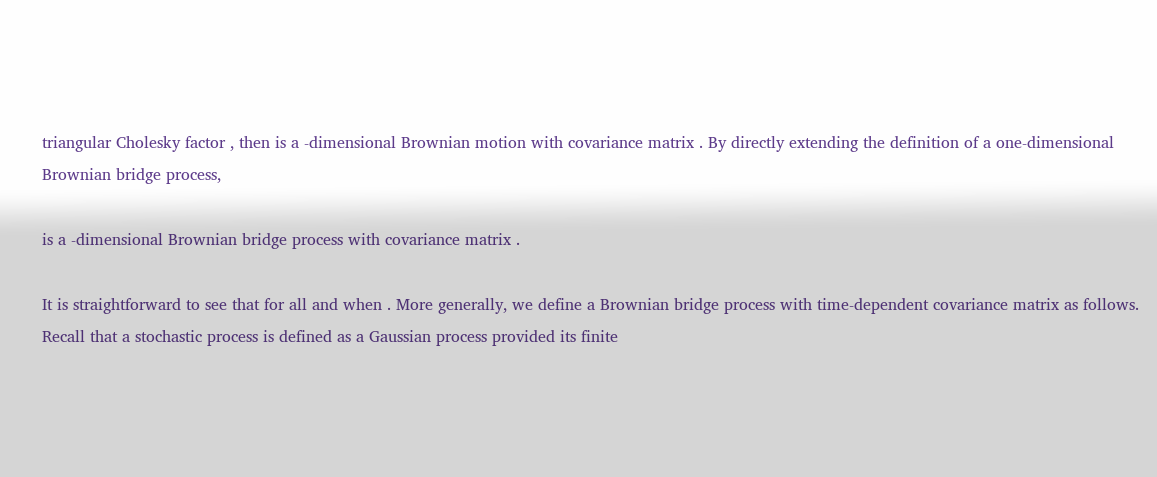triangular Cholesky factor , then is a -dimensional Brownian motion with covariance matrix . By directly extending the definition of a one-dimensional Brownian bridge process,

is a -dimensional Brownian bridge process with covariance matrix .

It is straightforward to see that for all and when . More generally, we define a Brownian bridge process with time-dependent covariance matrix as follows. Recall that a stochastic process is defined as a Gaussian process provided its finite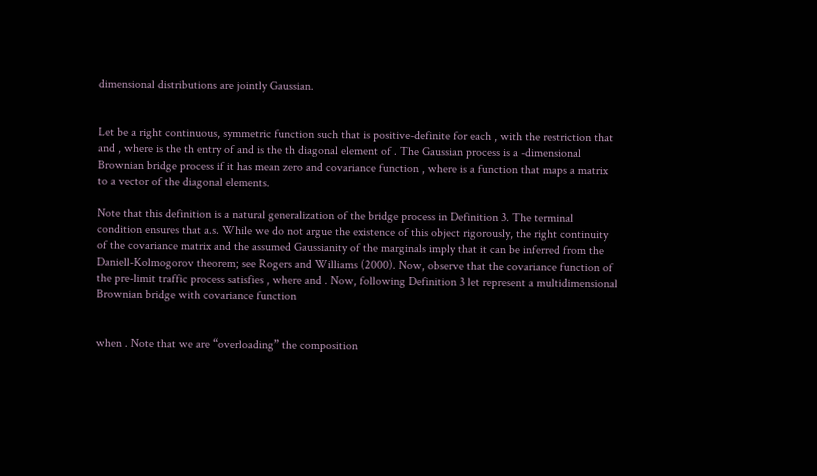dimensional distributions are jointly Gaussian.


Let be a right continuous, symmetric function such that is positive-definite for each , with the restriction that and , where is the th entry of and is the th diagonal element of . The Gaussian process is a -dimensional Brownian bridge process if it has mean zero and covariance function , where is a function that maps a matrix to a vector of the diagonal elements.

Note that this definition is a natural generalization of the bridge process in Definition 3. The terminal condition ensures that a.s. While we do not argue the existence of this object rigorously, the right continuity of the covariance matrix and the assumed Gaussianity of the marginals imply that it can be inferred from the Daniell-Kolmogorov theorem; see Rogers and Williams (2000). Now, observe that the covariance function of the pre-limit traffic process satisfies , where and . Now, following Definition 3 let represent a multidimensional Brownian bridge with covariance function


when . Note that we are “overloading” the composition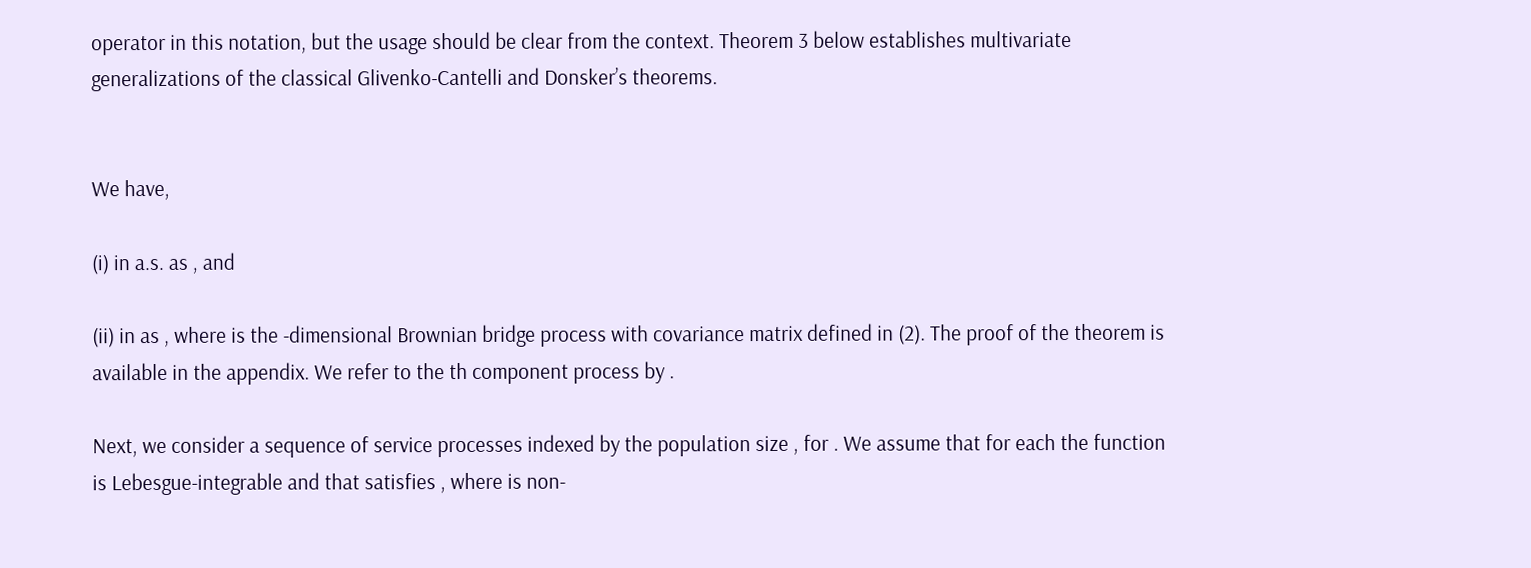operator in this notation, but the usage should be clear from the context. Theorem 3 below establishes multivariate generalizations of the classical Glivenko-Cantelli and Donsker’s theorems.


We have,

(i) in a.s. as , and

(ii) in as , where is the -dimensional Brownian bridge process with covariance matrix defined in (2). The proof of the theorem is available in the appendix. We refer to the th component process by .

Next, we consider a sequence of service processes indexed by the population size , for . We assume that for each the function is Lebesgue-integrable and that satisfies , where is non-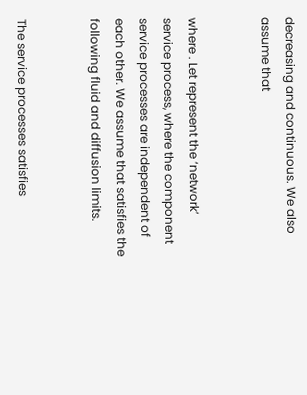decreasing and continuous. We also assume that


where . Let represent the ‘network’ service process, where the component service processes are independent of each other. We assume that satisfies the following fluid and diffusion limits.


The service processes satisfies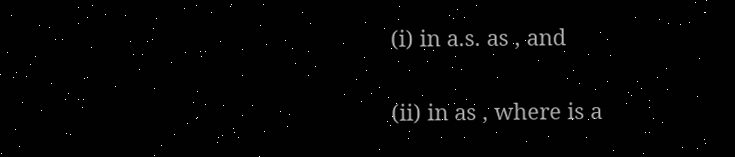(i) in a.s. as , and

(ii) in as , where is a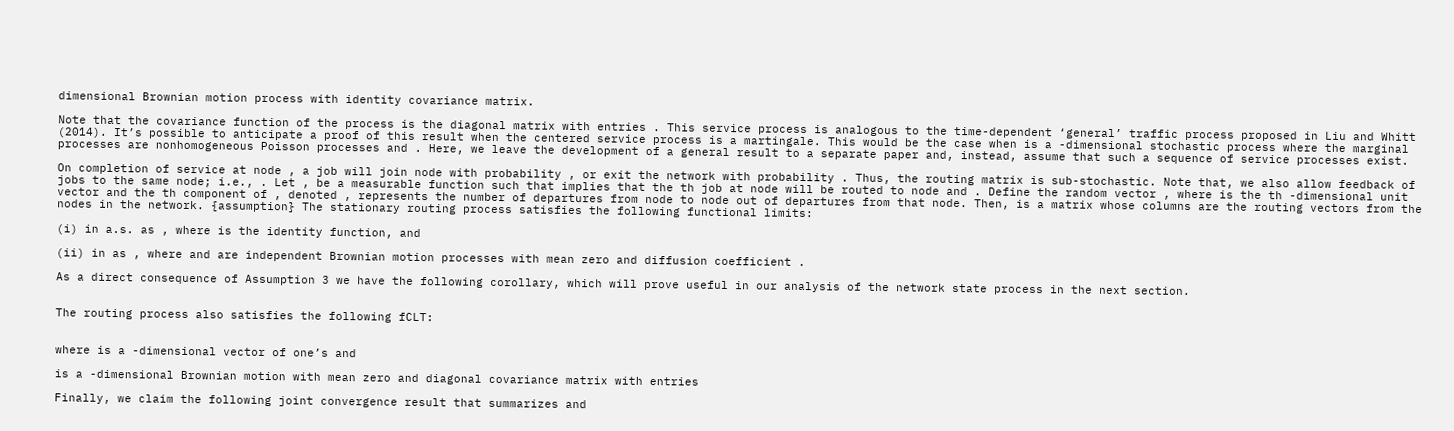dimensional Brownian motion process with identity covariance matrix.

Note that the covariance function of the process is the diagonal matrix with entries . This service process is analogous to the time-dependent ‘general’ traffic process proposed in Liu and Whitt (2014). It’s possible to anticipate a proof of this result when the centered service process is a martingale. This would be the case when is a -dimensional stochastic process where the marginal processes are nonhomogeneous Poisson processes and . Here, we leave the development of a general result to a separate paper and, instead, assume that such a sequence of service processes exist.

On completion of service at node , a job will join node with probability , or exit the network with probability . Thus, the routing matrix is sub-stochastic. Note that, we also allow feedback of jobs to the same node; i.e., . Let , be a measurable function such that implies that the th job at node will be routed to node and . Define the random vector , where is the th -dimensional unit vector and the th component of , denoted , represents the number of departures from node to node out of departures from that node. Then, is a matrix whose columns are the routing vectors from the nodes in the network. {assumption} The stationary routing process satisfies the following functional limits:

(i) in a.s. as , where is the identity function, and

(ii) in as , where and are independent Brownian motion processes with mean zero and diffusion coefficient .

As a direct consequence of Assumption 3 we have the following corollary, which will prove useful in our analysis of the network state process in the next section.


The routing process also satisfies the following fCLT:


where is a -dimensional vector of one’s and

is a -dimensional Brownian motion with mean zero and diagonal covariance matrix with entries

Finally, we claim the following joint convergence result that summarizes and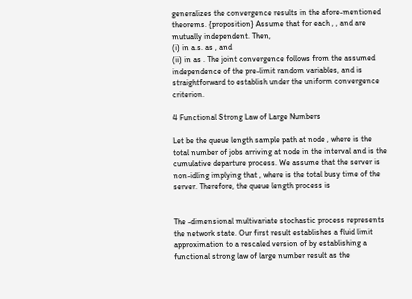generalizes the convergence results in the afore-mentioned theorems. {proposition} Assume that for each , , and are mutually independent. Then,
(i) in a.s. as , and
(ii) in as . The joint convergence follows from the assumed independence of the pre-limit random variables, and is straightforward to establish under the uniform convergence criterion.

4 Functional Strong Law of Large Numbers

Let be the queue length sample path at node , where is the total number of jobs arriving at node in the interval and is the cumulative departure process. We assume that the server is non-idling implying that , where is the total busy time of the server. Therefore, the queue length process is


The -dimensional multivariate stochastic process represents the network state. Our first result establishes a fluid limit approximation to a rescaled version of by establishing a functional strong law of large number result as the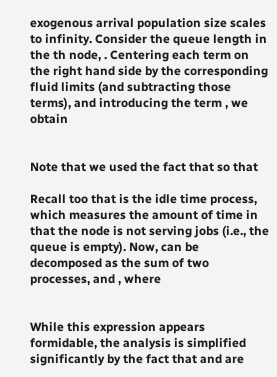exogenous arrival population size scales to infinity. Consider the queue length in the th node, . Centering each term on the right hand side by the corresponding fluid limits (and subtracting those terms), and introducing the term , we obtain


Note that we used the fact that so that

Recall too that is the idle time process, which measures the amount of time in that the node is not serving jobs (i.e., the queue is empty). Now, can be decomposed as the sum of two processes, and , where


While this expression appears formidable, the analysis is simplified significantly by the fact that and are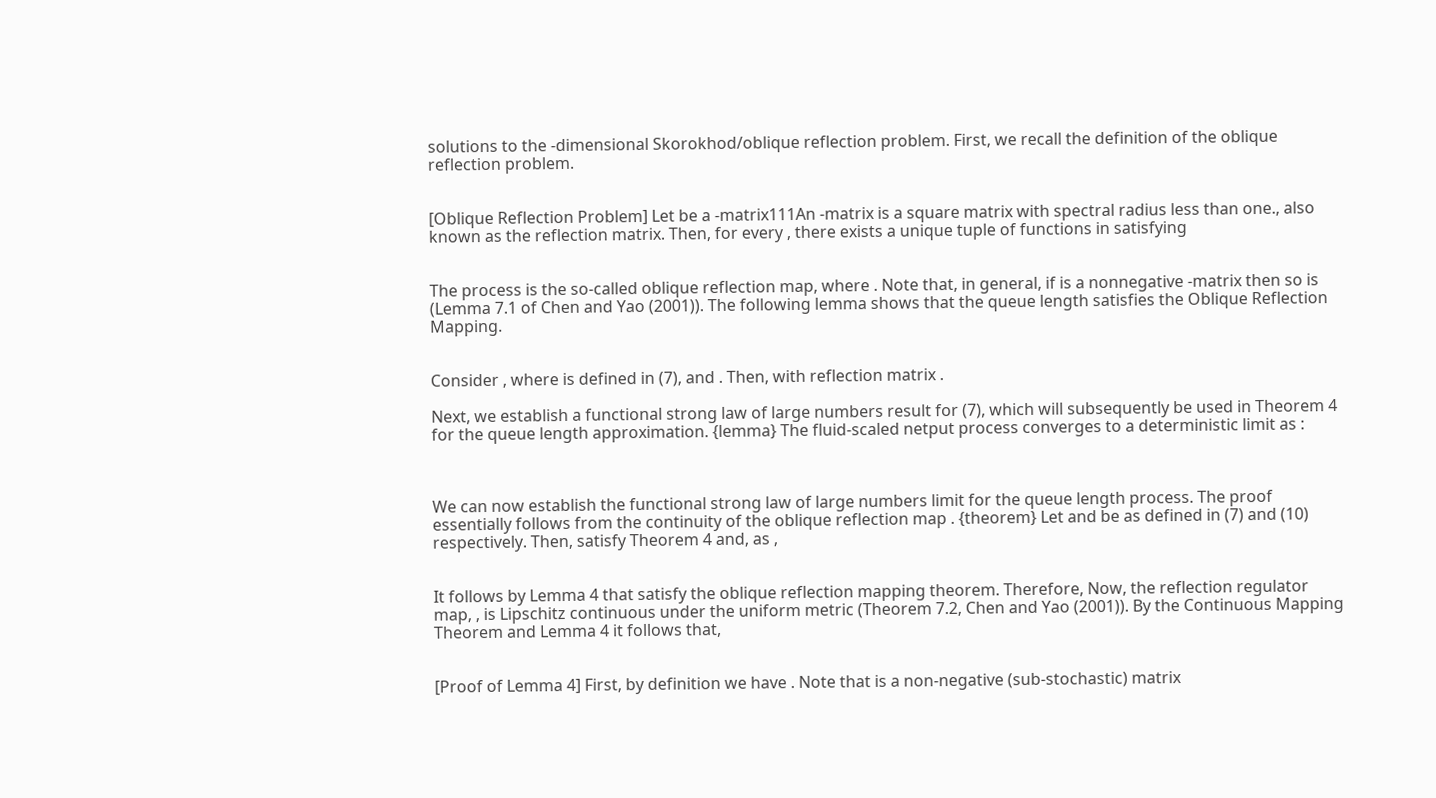solutions to the -dimensional Skorokhod/oblique reflection problem. First, we recall the definition of the oblique reflection problem.


[Oblique Reflection Problem] Let be a -matrix111An -matrix is a square matrix with spectral radius less than one., also known as the reflection matrix. Then, for every , there exists a unique tuple of functions in satisfying


The process is the so-called oblique reflection map, where . Note that, in general, if is a nonnegative -matrix then so is (Lemma 7.1 of Chen and Yao (2001)). The following lemma shows that the queue length satisfies the Oblique Reflection Mapping.


Consider , where is defined in (7), and . Then, with reflection matrix .

Next, we establish a functional strong law of large numbers result for (7), which will subsequently be used in Theorem 4 for the queue length approximation. {lemma} The fluid-scaled netput process converges to a deterministic limit as :



We can now establish the functional strong law of large numbers limit for the queue length process. The proof essentially follows from the continuity of the oblique reflection map . {theorem} Let and be as defined in (7) and (10) respectively. Then, satisfy Theorem 4 and, as ,


It follows by Lemma 4 that satisfy the oblique reflection mapping theorem. Therefore, Now, the reflection regulator map, , is Lipschitz continuous under the uniform metric (Theorem 7.2, Chen and Yao (2001)). By the Continuous Mapping Theorem and Lemma 4 it follows that,


[Proof of Lemma 4] First, by definition we have . Note that is a non-negative (sub-stochastic) matrix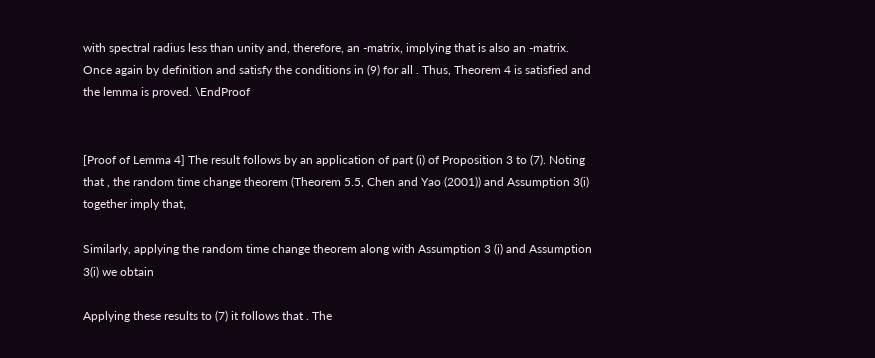with spectral radius less than unity and, therefore, an -matrix, implying that is also an -matrix. Once again by definition and satisfy the conditions in (9) for all . Thus, Theorem 4 is satisfied and the lemma is proved. \EndProof


[Proof of Lemma 4] The result follows by an application of part (i) of Proposition 3 to (7). Noting that , the random time change theorem (Theorem 5.5, Chen and Yao (2001)) and Assumption 3(i) together imply that,

Similarly, applying the random time change theorem along with Assumption 3 (i) and Assumption 3(i) we obtain

Applying these results to (7) it follows that . The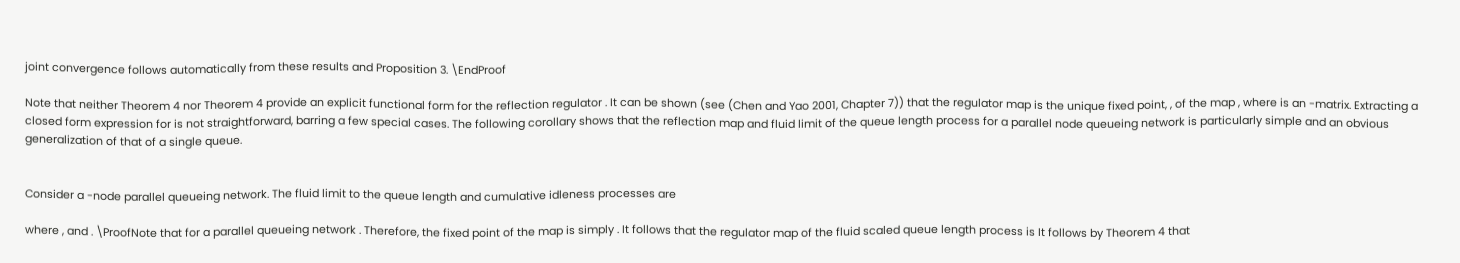joint convergence follows automatically from these results and Proposition 3. \EndProof

Note that neither Theorem 4 nor Theorem 4 provide an explicit functional form for the reflection regulator . It can be shown (see (Chen and Yao 2001, Chapter 7)) that the regulator map is the unique fixed point, , of the map , where is an -matrix. Extracting a closed form expression for is not straightforward, barring a few special cases. The following corollary shows that the reflection map and fluid limit of the queue length process for a parallel node queueing network is particularly simple and an obvious generalization of that of a single queue.


Consider a -node parallel queueing network. The fluid limit to the queue length and cumulative idleness processes are

where , and . \ProofNote that for a parallel queueing network . Therefore, the fixed point of the map is simply . It follows that the regulator map of the fluid scaled queue length process is It follows by Theorem 4 that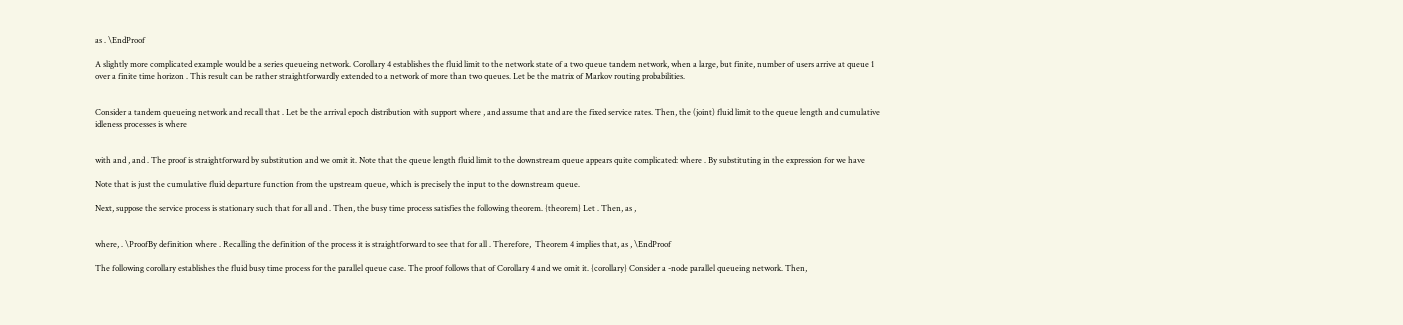as . \EndProof

A slightly more complicated example would be a series queueing network. Corollary 4 establishes the fluid limit to the network state of a two queue tandem network, when a large, but finite, number of users arrive at queue 1 over a finite time horizon . This result can be rather straightforwardly extended to a network of more than two queues. Let be the matrix of Markov routing probabilities.


Consider a tandem queueing network and recall that . Let be the arrival epoch distribution with support where , and assume that and are the fixed service rates. Then, the (joint) fluid limit to the queue length and cumulative idleness processes is where


with and , and . The proof is straightforward by substitution and we omit it. Note that the queue length fluid limit to the downstream queue appears quite complicated: where . By substituting in the expression for we have

Note that is just the cumulative fluid departure function from the upstream queue, which is precisely the input to the downstream queue.

Next, suppose the service process is stationary such that for all and . Then, the busy time process satisfies the following theorem. {theorem} Let . Then, as ,


where, . \ProofBy definition where . Recalling the definition of the process it is straightforward to see that for all . Therefore,  Theorem 4 implies that, as , \EndProof

The following corollary establishes the fluid busy time process for the parallel queue case. The proof follows that of Corollary 4 and we omit it. {corollary} Consider a -node parallel queueing network. Then,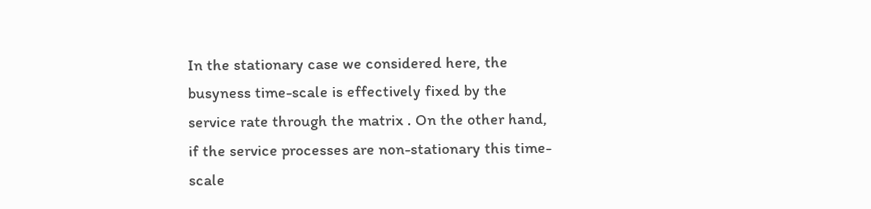In the stationary case we considered here, the busyness time-scale is effectively fixed by the service rate through the matrix . On the other hand, if the service processes are non-stationary this time-scale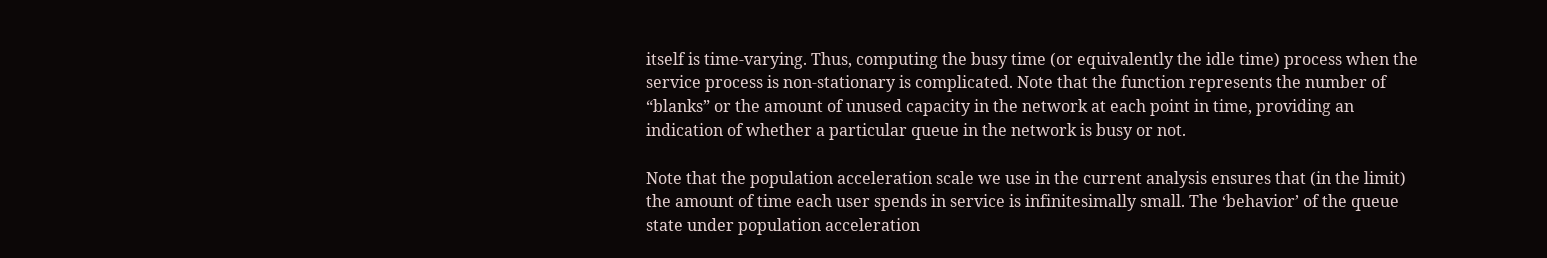itself is time-varying. Thus, computing the busy time (or equivalently the idle time) process when the service process is non-stationary is complicated. Note that the function represents the number of “blanks” or the amount of unused capacity in the network at each point in time, providing an indication of whether a particular queue in the network is busy or not.

Note that the population acceleration scale we use in the current analysis ensures that (in the limit) the amount of time each user spends in service is infinitesimally small. The ‘behavior’ of the queue state under population acceleration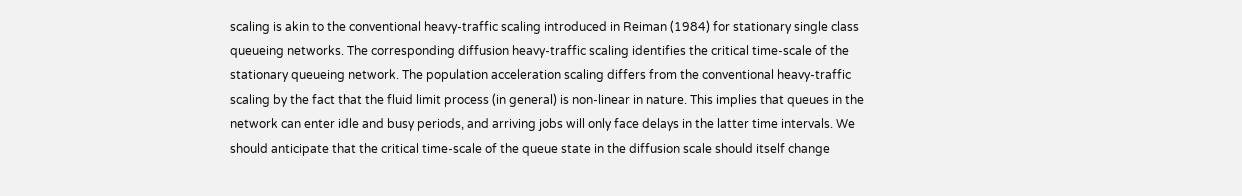scaling is akin to the conventional heavy-traffic scaling introduced in Reiman (1984) for stationary single class queueing networks. The corresponding diffusion heavy-traffic scaling identifies the critical time-scale of the stationary queueing network. The population acceleration scaling differs from the conventional heavy-traffic scaling by the fact that the fluid limit process (in general) is non-linear in nature. This implies that queues in the network can enter idle and busy periods, and arriving jobs will only face delays in the latter time intervals. We should anticipate that the critical time-scale of the queue state in the diffusion scale should itself change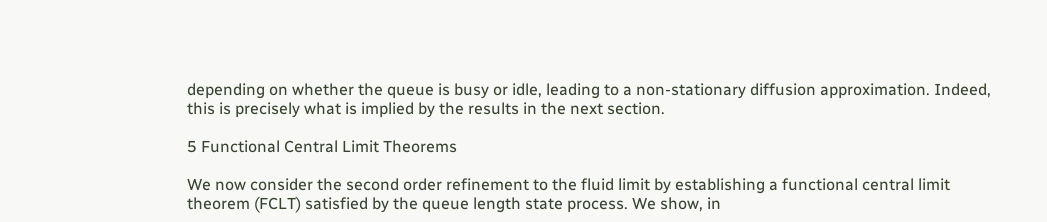depending on whether the queue is busy or idle, leading to a non-stationary diffusion approximation. Indeed, this is precisely what is implied by the results in the next section.

5 Functional Central Limit Theorems

We now consider the second order refinement to the fluid limit by establishing a functional central limit theorem (FCLT) satisfied by the queue length state process. We show, in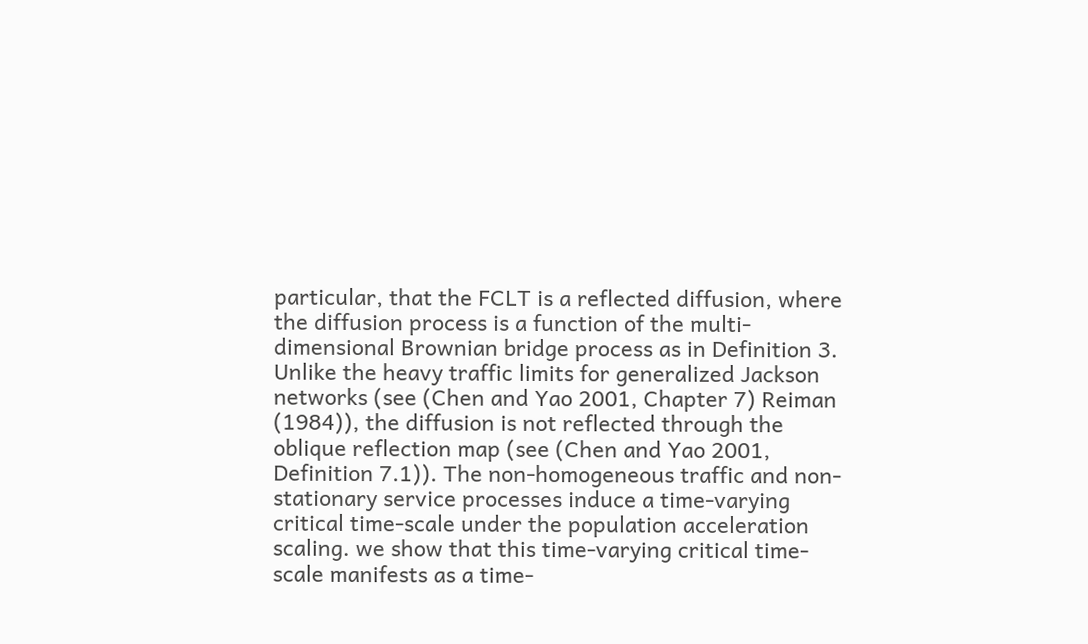particular, that the FCLT is a reflected diffusion, where the diffusion process is a function of the multi-dimensional Brownian bridge process as in Definition 3. Unlike the heavy traffic limits for generalized Jackson networks (see (Chen and Yao 2001, Chapter 7) Reiman (1984)), the diffusion is not reflected through the oblique reflection map (see (Chen and Yao 2001, Definition 7.1)). The non-homogeneous traffic and non-stationary service processes induce a time-varying critical time-scale under the population acceleration scaling. we show that this time-varying critical time-scale manifests as a time-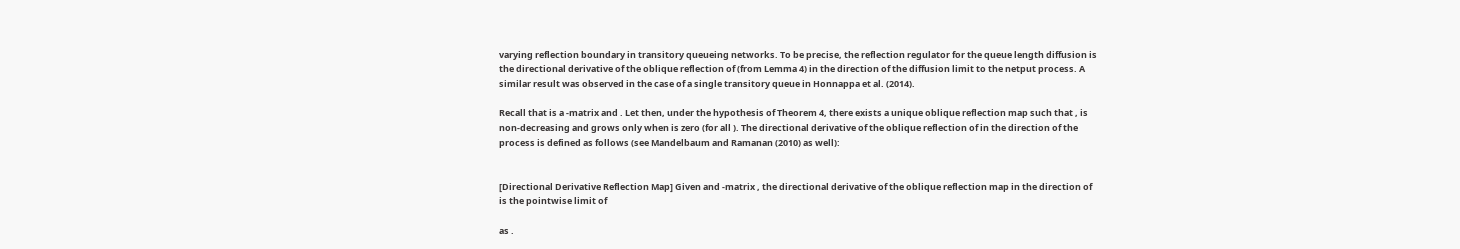varying reflection boundary in transitory queueing networks. To be precise, the reflection regulator for the queue length diffusion is the directional derivative of the oblique reflection of (from Lemma 4) in the direction of the diffusion limit to the netput process. A similar result was observed in the case of a single transitory queue in Honnappa et al. (2014).

Recall that is a -matrix and . Let then, under the hypothesis of Theorem 4, there exists a unique oblique reflection map such that , is non-decreasing and grows only when is zero (for all ). The directional derivative of the oblique reflection of in the direction of the process is defined as follows (see Mandelbaum and Ramanan (2010) as well):


[Directional Derivative Reflection Map] Given and -matrix , the directional derivative of the oblique reflection map in the direction of is the pointwise limit of

as .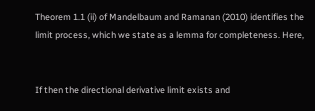Theorem 1.1 (ii) of Mandelbaum and Ramanan (2010) identifies the limit process, which we state as a lemma for completeness. Here,


If then the directional derivative limit exists and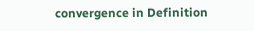convergence in Definition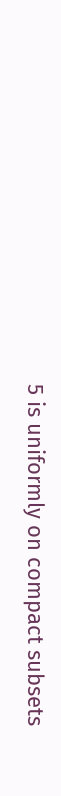5 is uniformly on compact subsets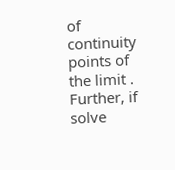of continuity points of the limit . Further, if solve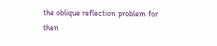the oblique reflection problem for then